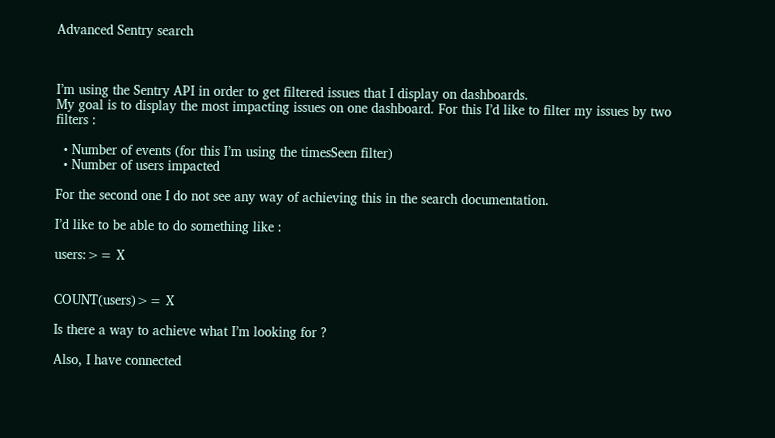Advanced Sentry search



I’m using the Sentry API in order to get filtered issues that I display on dashboards.
My goal is to display the most impacting issues on one dashboard. For this I’d like to filter my issues by two filters :

  • Number of events (for this I’m using the timesSeen filter)
  • Number of users impacted

For the second one I do not see any way of achieving this in the search documentation.

I’d like to be able to do something like :

users:>= X


COUNT(users)>= X

Is there a way to achieve what I’m looking for ?

Also, I have connected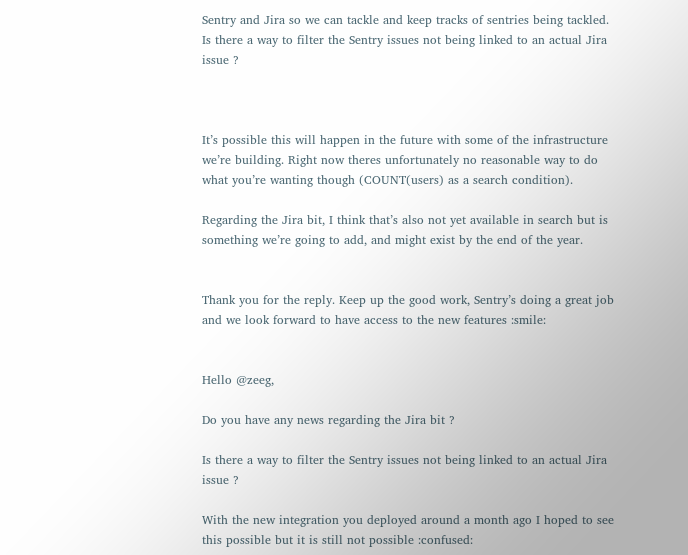Sentry and Jira so we can tackle and keep tracks of sentries being tackled.
Is there a way to filter the Sentry issues not being linked to an actual Jira issue ?



It’s possible this will happen in the future with some of the infrastructure we’re building. Right now theres unfortunately no reasonable way to do what you’re wanting though (COUNT(users) as a search condition).

Regarding the Jira bit, I think that’s also not yet available in search but is something we’re going to add, and might exist by the end of the year.


Thank you for the reply. Keep up the good work, Sentry’s doing a great job and we look forward to have access to the new features :smile:


Hello @zeeg,

Do you have any news regarding the Jira bit ?

Is there a way to filter the Sentry issues not being linked to an actual Jira issue ?

With the new integration you deployed around a month ago I hoped to see this possible but it is still not possible :confused: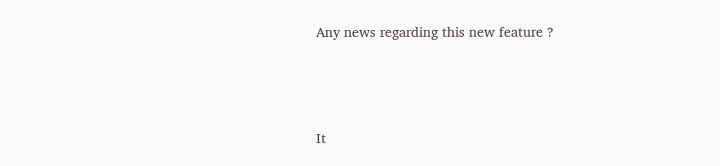Any news regarding this new feature ?



It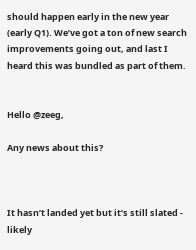should happen early in the new year (early Q1). We’ve got a ton of new search improvements going out, and last I heard this was bundled as part of them.


Hello @zeeg,

Any news about this?



It hasn’t landed yet but it’s still slated - likely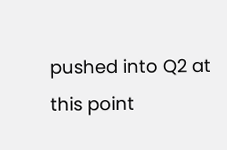pushed into Q2 at this point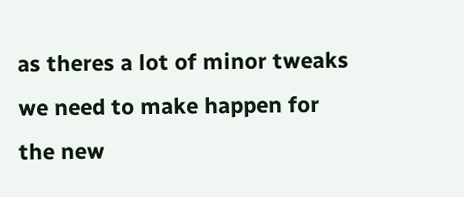as theres a lot of minor tweaks we need to make happen for the new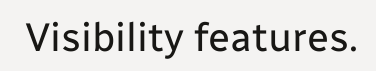Visibility features.